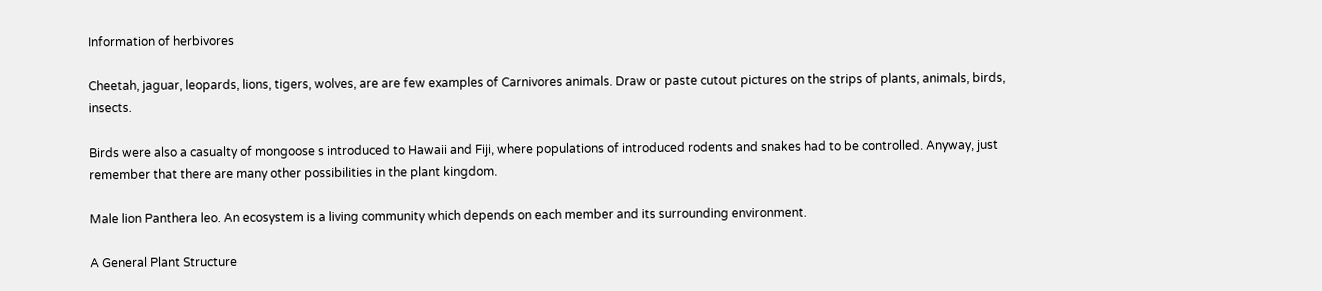Information of herbivores

Cheetah, jaguar, leopards, lions, tigers, wolves, are are few examples of Carnivores animals. Draw or paste cutout pictures on the strips of plants, animals, birds, insects.

Birds were also a casualty of mongoose s introduced to Hawaii and Fiji, where populations of introduced rodents and snakes had to be controlled. Anyway, just remember that there are many other possibilities in the plant kingdom.

Male lion Panthera leo. An ecosystem is a living community which depends on each member and its surrounding environment.

A General Plant Structure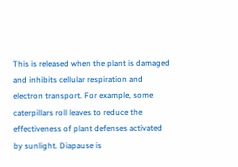This is released when the plant is damaged and inhibits cellular respiration and electron transport. For example, some caterpillars roll leaves to reduce the effectiveness of plant defenses activated by sunlight. Diapause is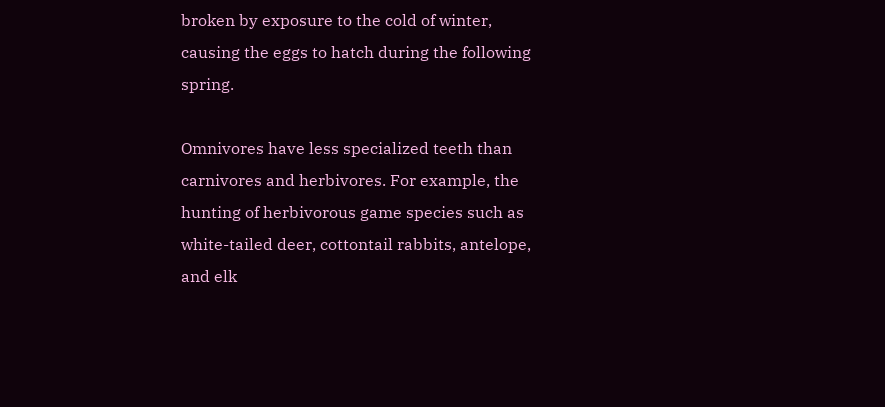broken by exposure to the cold of winter, causing the eggs to hatch during the following spring.

Omnivores have less specialized teeth than carnivores and herbivores. For example, the hunting of herbivorous game species such as white-tailed deer, cottontail rabbits, antelope, and elk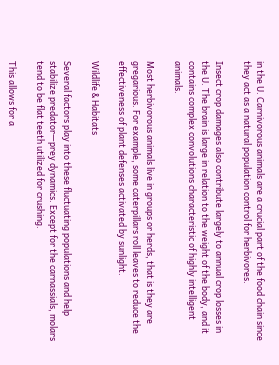in the U. Carnivorous animals are a crucial part of the food chain since they act as a natural population control for herbivores.

Insect crop damages also contribute largely to annual crop losses in the U. The brain is large in relation to the weight of the body, and it contains complex convolutions characteristic of highly intelligent animals.

Most herbivorous animals live in groups or herds, that is they are gregarious. For example, some caterpillars roll leaves to reduce the effectiveness of plant defenses activated by sunlight.

Wildlife & Habitats

Several factors play into these fluctuating populations and help stabilize predator—prey dynamics. Except for the carnassials, molars tend to be flat teeth utilized for crushing.

This allows for a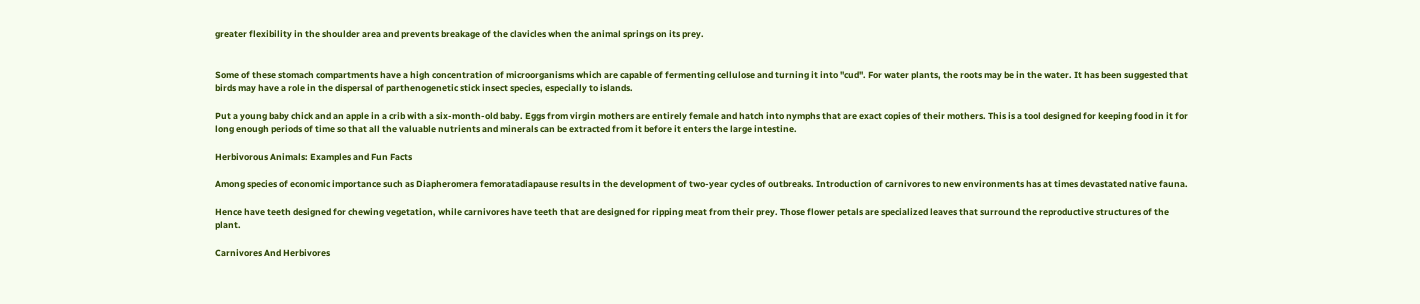greater flexibility in the shoulder area and prevents breakage of the clavicles when the animal springs on its prey.


Some of these stomach compartments have a high concentration of microorganisms which are capable of fermenting cellulose and turning it into "cud". For water plants, the roots may be in the water. It has been suggested that birds may have a role in the dispersal of parthenogenetic stick insect species, especially to islands.

Put a young baby chick and an apple in a crib with a six-month-old baby. Eggs from virgin mothers are entirely female and hatch into nymphs that are exact copies of their mothers. This is a tool designed for keeping food in it for long enough periods of time so that all the valuable nutrients and minerals can be extracted from it before it enters the large intestine.

Herbivorous Animals: Examples and Fun Facts

Among species of economic importance such as Diapheromera femoratadiapause results in the development of two-year cycles of outbreaks. Introduction of carnivores to new environments has at times devastated native fauna.

Hence have teeth designed for chewing vegetation, while carnivores have teeth that are designed for ripping meat from their prey. Those flower petals are specialized leaves that surround the reproductive structures of the plant.

Carnivores And Herbivores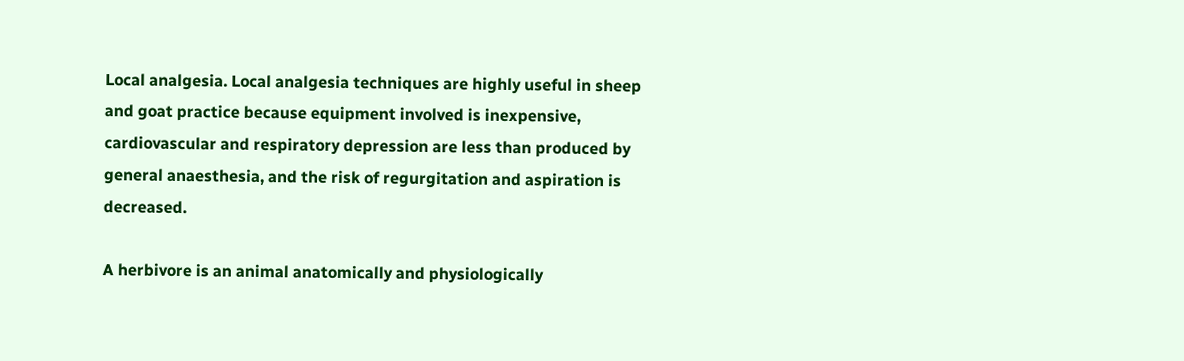Local analgesia. Local analgesia techniques are highly useful in sheep and goat practice because equipment involved is inexpensive, cardiovascular and respiratory depression are less than produced by general anaesthesia, and the risk of regurgitation and aspiration is decreased.

A herbivore is an animal anatomically and physiologically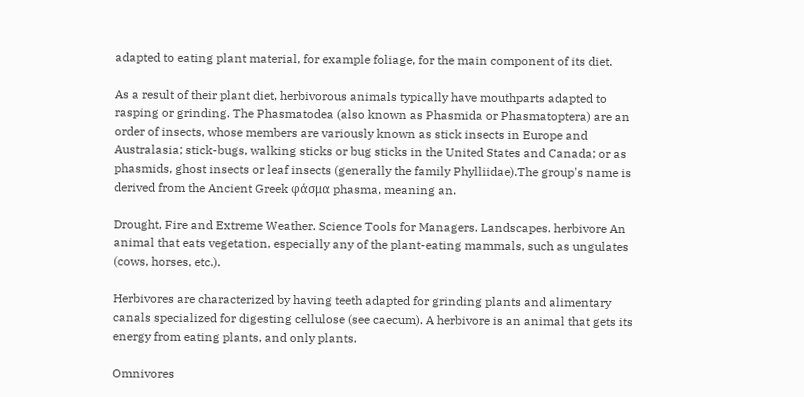adapted to eating plant material, for example foliage, for the main component of its diet.

As a result of their plant diet, herbivorous animals typically have mouthparts adapted to rasping or grinding. The Phasmatodea (also known as Phasmida or Phasmatoptera) are an order of insects, whose members are variously known as stick insects in Europe and Australasia; stick-bugs, walking sticks or bug sticks in the United States and Canada; or as phasmids, ghost insects or leaf insects (generally the family Phylliidae).The group's name is derived from the Ancient Greek φάσμα phasma, meaning an.

Drought, Fire and Extreme Weather. Science Tools for Managers. Landscapes. herbivore An animal that eats vegetation, especially any of the plant-eating mammals, such as ungulates (cows, horses, etc.).

Herbivores are characterized by having teeth adapted for grinding plants and alimentary canals specialized for digesting cellulose (see caecum). A herbivore is an animal that gets its energy from eating plants, and only plants.

Omnivores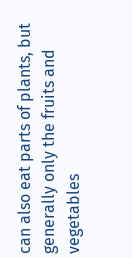can also eat parts of plants, but generally only the fruits and vegetables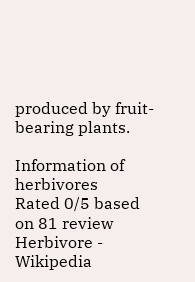produced by fruit-bearing plants.

Information of herbivores
Rated 0/5 based on 81 review
Herbivore - Wikipedia